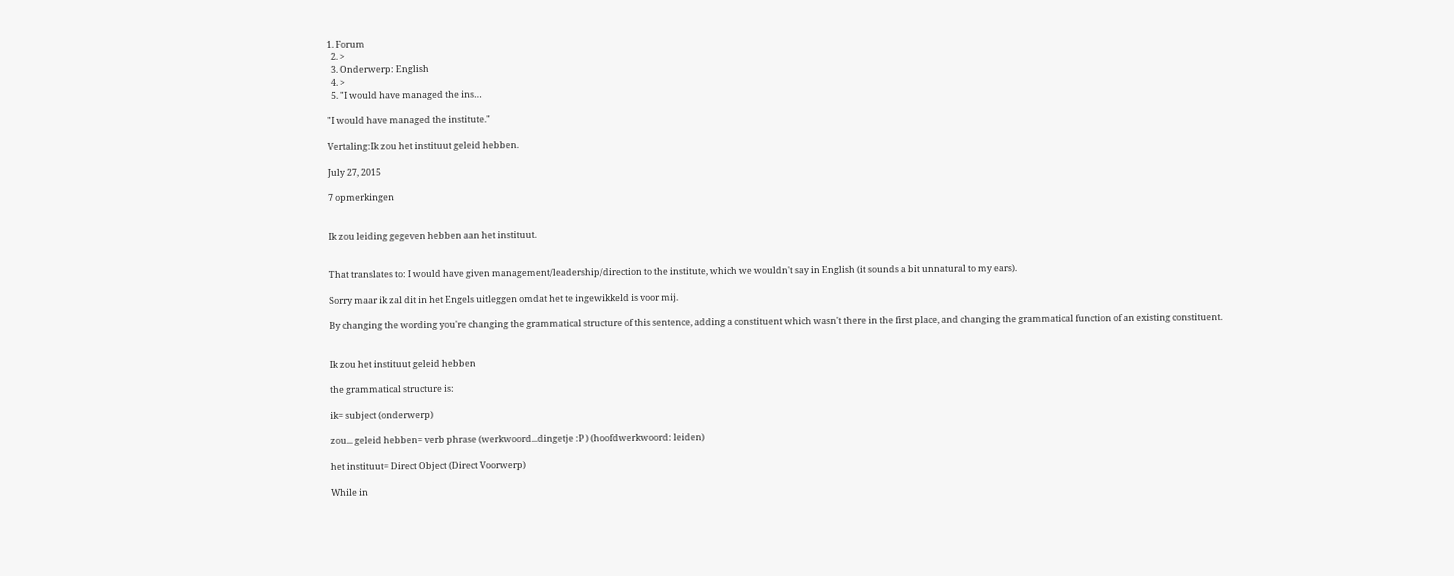1. Forum
  2. >
  3. Onderwerp: English
  4. >
  5. "I would have managed the ins…

"I would have managed the institute."

Vertaling:Ik zou het instituut geleid hebben.

July 27, 2015

7 opmerkingen


Ik zou leiding gegeven hebben aan het instituut.


That translates to: I would have given management/leadership/direction to the institute, which we wouldn't say in English (it sounds a bit unnatural to my ears).

Sorry maar ik zal dit in het Engels uitleggen omdat het te ingewikkeld is voor mij.

By changing the wording you're changing the grammatical structure of this sentence, adding a constituent which wasn't there in the first place, and changing the grammatical function of an existing constituent.


Ik zou het instituut geleid hebben

the grammatical structure is:

ik= subject (onderwerp)

zou... geleid hebben= verb phrase (werkwoord...dingetje :P ) (hoofdwerkwoord: leiden)

het instituut= Direct Object (Direct Voorwerp)

While in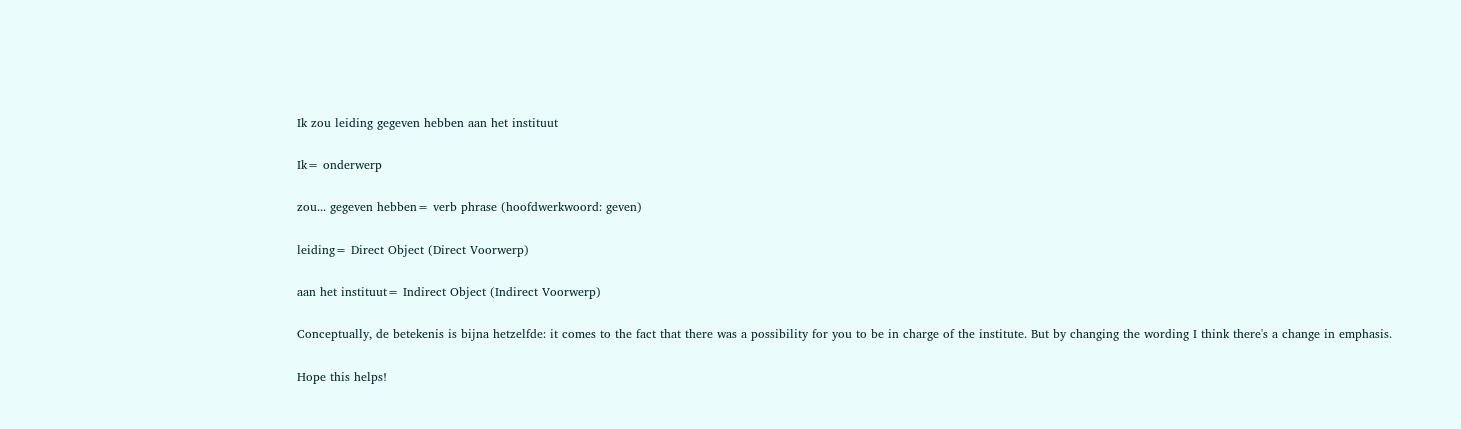Ik zou leiding gegeven hebben aan het instituut

Ik= onderwerp

zou... gegeven hebben= verb phrase (hoofdwerkwoord: geven)

leiding= Direct Object (Direct Voorwerp)

aan het instituut= Indirect Object (Indirect Voorwerp)

Conceptually, de betekenis is bijna hetzelfde: it comes to the fact that there was a possibility for you to be in charge of the institute. But by changing the wording I think there's a change in emphasis.

Hope this helps!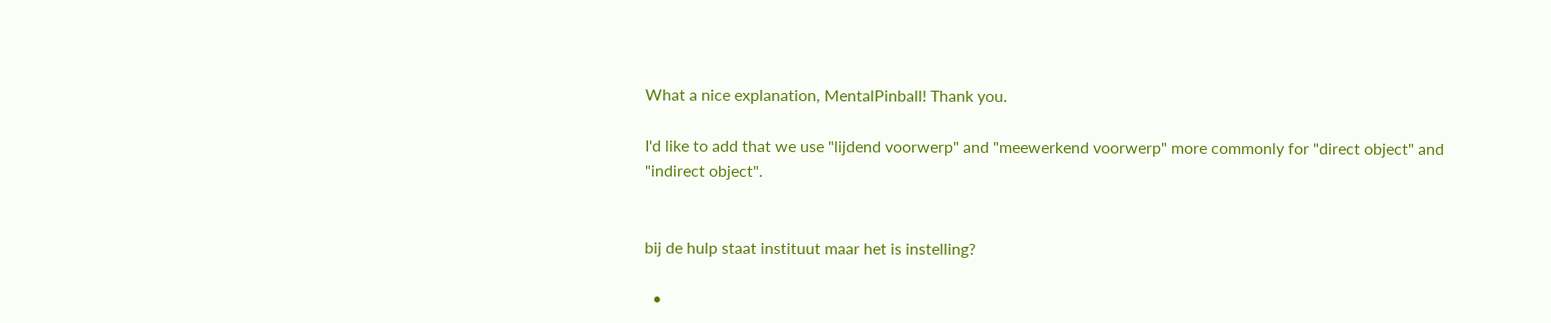What a nice explanation, MentalPinball! Thank you.

I'd like to add that we use "lijdend voorwerp" and "meewerkend voorwerp" more commonly for "direct object" and "indirect object".


bij de hulp staat instituut maar het is instelling?

  •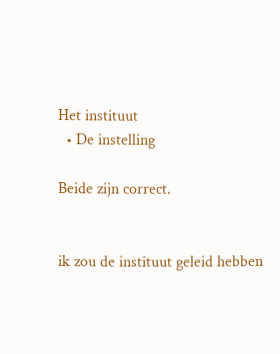Het instituut
  • De instelling

Beide zijn correct.


ik zou de instituut geleid hebben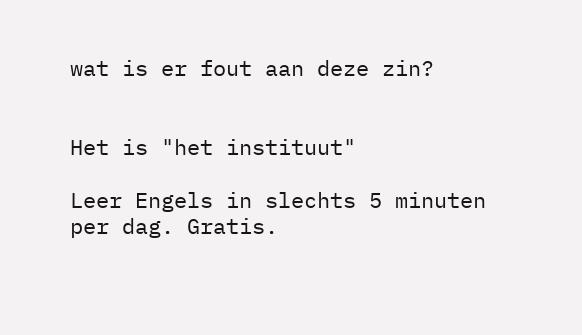wat is er fout aan deze zin?


Het is "het instituut"

Leer Engels in slechts 5 minuten per dag. Gratis.